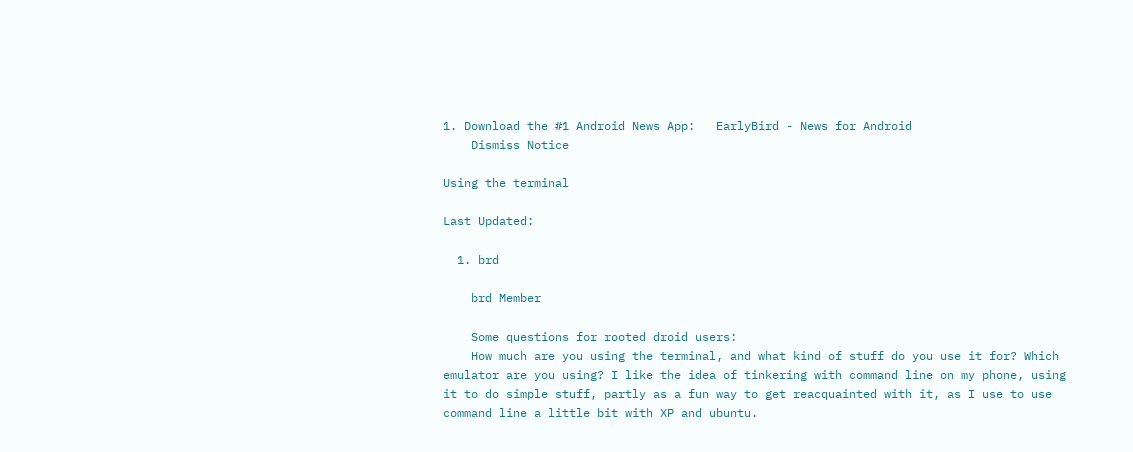1. Download the #1 Android News App:   EarlyBird - News for Android
    Dismiss Notice

Using the terminal

Last Updated:

  1. brd

    brd Member

    Some questions for rooted droid users:
    How much are you using the terminal, and what kind of stuff do you use it for? Which emulator are you using? I like the idea of tinkering with command line on my phone, using it to do simple stuff, partly as a fun way to get reacquainted with it, as I use to use command line a little bit with XP and ubuntu.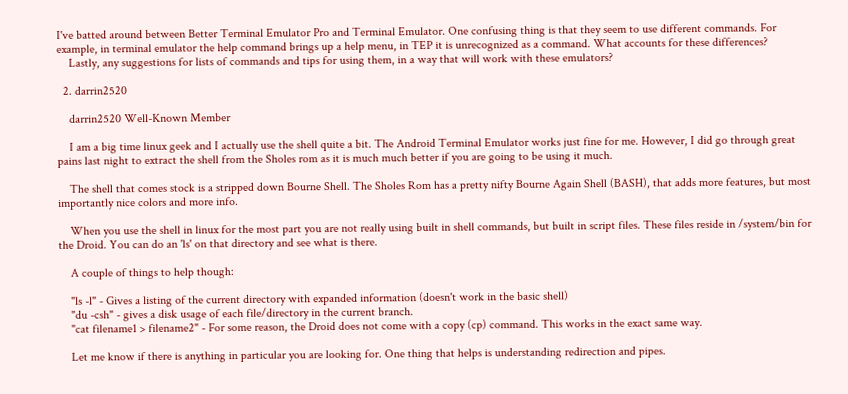I've batted around between Better Terminal Emulator Pro and Terminal Emulator. One confusing thing is that they seem to use different commands. For example, in terminal emulator the help command brings up a help menu, in TEP it is unrecognized as a command. What accounts for these differences?
    Lastly, any suggestions for lists of commands and tips for using them, in a way that will work with these emulators?

  2. darrin2520

    darrin2520 Well-Known Member

    I am a big time linux geek and I actually use the shell quite a bit. The Android Terminal Emulator works just fine for me. However, I did go through great pains last night to extract the shell from the Sholes rom as it is much much better if you are going to be using it much.

    The shell that comes stock is a stripped down Bourne Shell. The Sholes Rom has a pretty nifty Bourne Again Shell (BASH), that adds more features, but most importantly nice colors and more info.

    When you use the shell in linux for the most part you are not really using built in shell commands, but built in script files. These files reside in /system/bin for the Droid. You can do an 'ls' on that directory and see what is there.

    A couple of things to help though:

    "ls -l" - Gives a listing of the current directory with expanded information (doesn't work in the basic shell)
    "du -csh" - gives a disk usage of each file/directory in the current branch.
    "cat filename1 > filename2" - For some reason, the Droid does not come with a copy (cp) command. This works in the exact same way.

    Let me know if there is anything in particular you are looking for. One thing that helps is understanding redirection and pipes.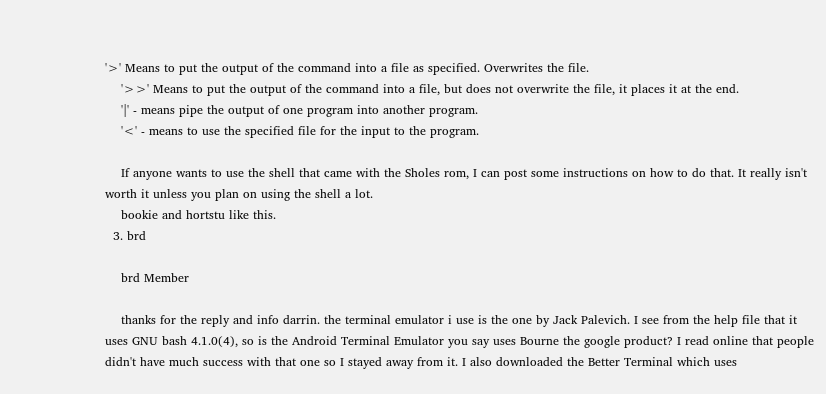'>' Means to put the output of the command into a file as specified. Overwrites the file.
    '>>' Means to put the output of the command into a file, but does not overwrite the file, it places it at the end.
    '|' - means pipe the output of one program into another program.
    '<' - means to use the specified file for the input to the program.

    If anyone wants to use the shell that came with the Sholes rom, I can post some instructions on how to do that. It really isn't worth it unless you plan on using the shell a lot.
    bookie and hortstu like this.
  3. brd

    brd Member

    thanks for the reply and info darrin. the terminal emulator i use is the one by Jack Palevich. I see from the help file that it uses GNU bash 4.1.0(4), so is the Android Terminal Emulator you say uses Bourne the google product? I read online that people didn't have much success with that one so I stayed away from it. I also downloaded the Better Terminal which uses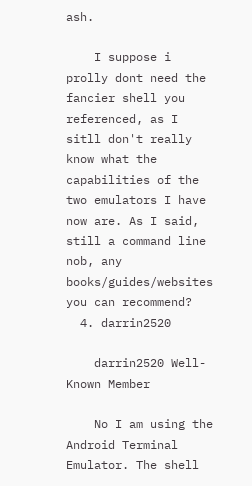ash.

    I suppose i prolly dont need the fancier shell you referenced, as I sitll don't really know what the capabilities of the two emulators I have now are. As I said, still a command line nob, any books/guides/websites you can recommend?
  4. darrin2520

    darrin2520 Well-Known Member

    No I am using the Android Terminal Emulator. The shell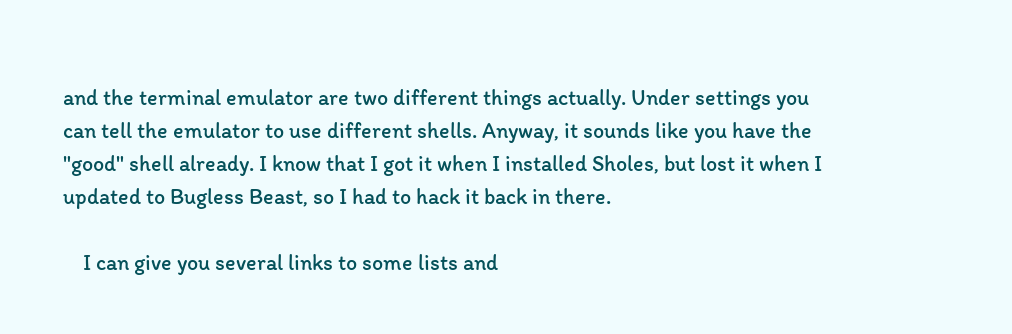and the terminal emulator are two different things actually. Under settings you can tell the emulator to use different shells. Anyway, it sounds like you have the "good" shell already. I know that I got it when I installed Sholes, but lost it when I updated to Bugless Beast, so I had to hack it back in there.

    I can give you several links to some lists and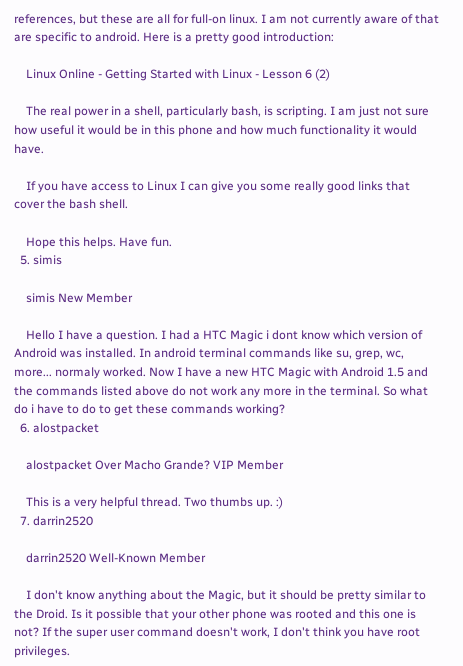references, but these are all for full-on linux. I am not currently aware of that are specific to android. Here is a pretty good introduction:

    Linux Online - Getting Started with Linux - Lesson 6 (2)

    The real power in a shell, particularly bash, is scripting. I am just not sure how useful it would be in this phone and how much functionality it would have.

    If you have access to Linux I can give you some really good links that cover the bash shell.

    Hope this helps. Have fun.
  5. simis

    simis New Member

    Hello I have a question. I had a HTC Magic i dont know which version of Android was installed. In android terminal commands like su, grep, wc, more... normaly worked. Now I have a new HTC Magic with Android 1.5 and the commands listed above do not work any more in the terminal. So what do i have to do to get these commands working?
  6. alostpacket

    alostpacket Over Macho Grande? VIP Member

    This is a very helpful thread. Two thumbs up. :)
  7. darrin2520

    darrin2520 Well-Known Member

    I don't know anything about the Magic, but it should be pretty similar to the Droid. Is it possible that your other phone was rooted and this one is not? If the super user command doesn't work, I don't think you have root privileges.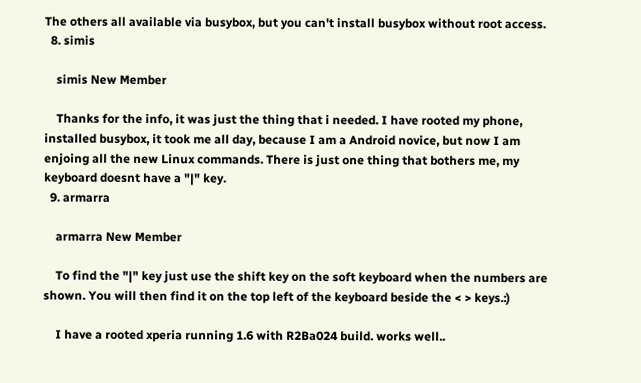The others all available via busybox, but you can't install busybox without root access.
  8. simis

    simis New Member

    Thanks for the info, it was just the thing that i needed. I have rooted my phone, installed busybox, it took me all day, because I am a Android novice, but now I am enjoing all the new Linux commands. There is just one thing that bothers me, my keyboard doesnt have a "|" key.
  9. armarra

    armarra New Member

    To find the "|" key just use the shift key on the soft keyboard when the numbers are shown. You will then find it on the top left of the keyboard beside the < > keys.:)

    I have a rooted xperia running 1.6 with R2Ba024 build. works well..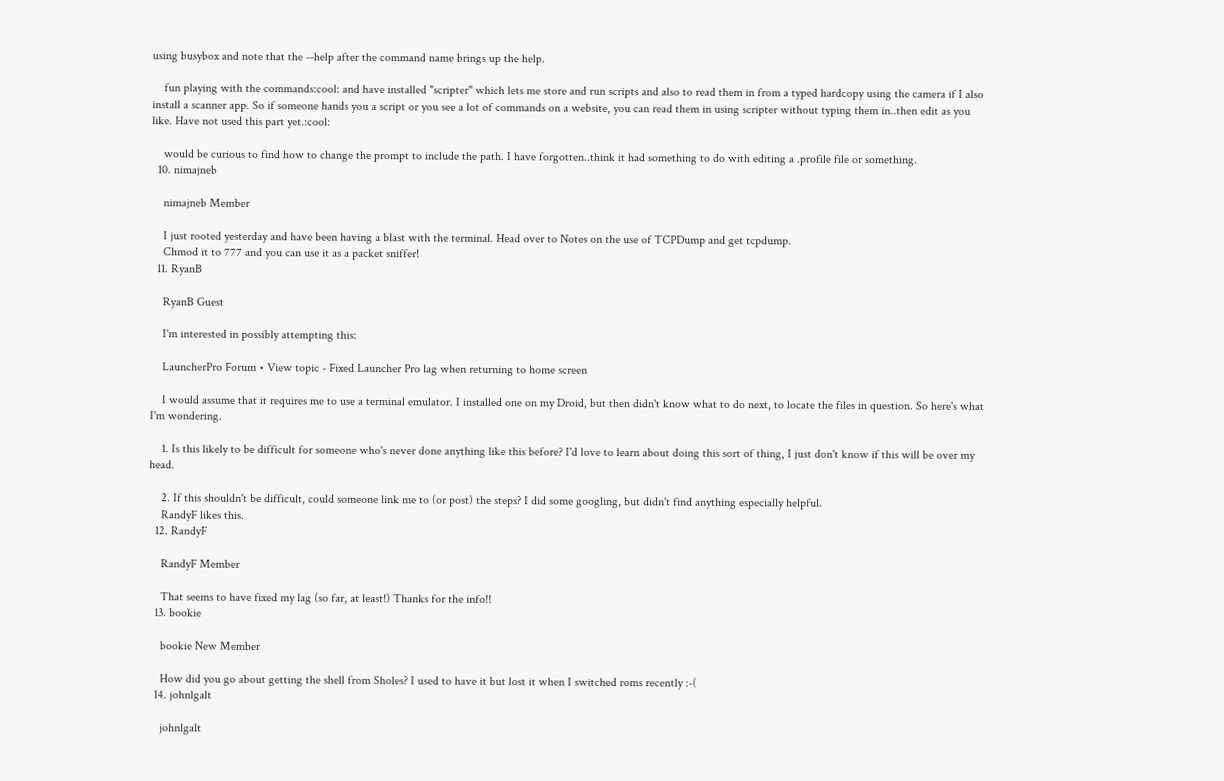using busybox and note that the --help after the command name brings up the help.

    fun playing with the commands:cool: and have installed "scripter" which lets me store and run scripts and also to read them in from a typed hardcopy using the camera if I also install a scanner app. So if someone hands you a script or you see a lot of commands on a website, you can read them in using scripter without typing them in..then edit as you like. Have not used this part yet.:cool:

    would be curious to find how to change the prompt to include the path. I have forgotten..think it had something to do with editing a .profile file or something.
  10. nimajneb

    nimajneb Member

    I just rooted yesterday and have been having a blast with the terminal. Head over to Notes on the use of TCPDump and get tcpdump.
    Chmod it to 777 and you can use it as a packet sniffer!
  11. RyanB

    RyanB Guest

    I'm interested in possibly attempting this:

    LauncherPro Forum • View topic - Fixed Launcher Pro lag when returning to home screen

    I would assume that it requires me to use a terminal emulator. I installed one on my Droid, but then didn't know what to do next, to locate the files in question. So here's what I'm wondering.

    1. Is this likely to be difficult for someone who's never done anything like this before? I'd love to learn about doing this sort of thing, I just don't know if this will be over my head.

    2. If this shouldn't be difficult, could someone link me to (or post) the steps? I did some googling, but didn't find anything especially helpful.
    RandyF likes this.
  12. RandyF

    RandyF Member

    That seems to have fixed my lag (so far, at least!) Thanks for the info!!
  13. bookie

    bookie New Member

    How did you go about getting the shell from Sholes? I used to have it but lost it when I switched roms recently :-(
  14. johnlgalt

    johnlgalt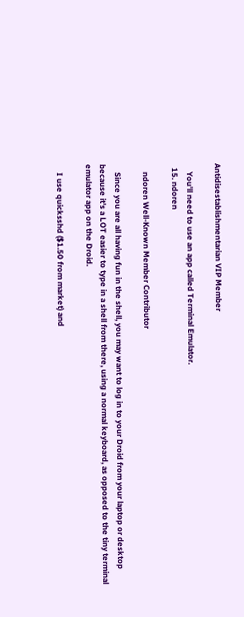Antidisestablishmentarian VIP Member

    You'll need to use an app called Terminal Emulator.
  15. ndoren

    ndoren Well-Known Member Contributor

    Since you are all having fun in the shell, you may want to log in to your Droid from your laptop or desktop because it's a LOT easier to type in a shell from there, using a normal keyboard, as opposed to the tiny terminal emulator app on the Droid.

    I use quicksshd ($1.50 from market) and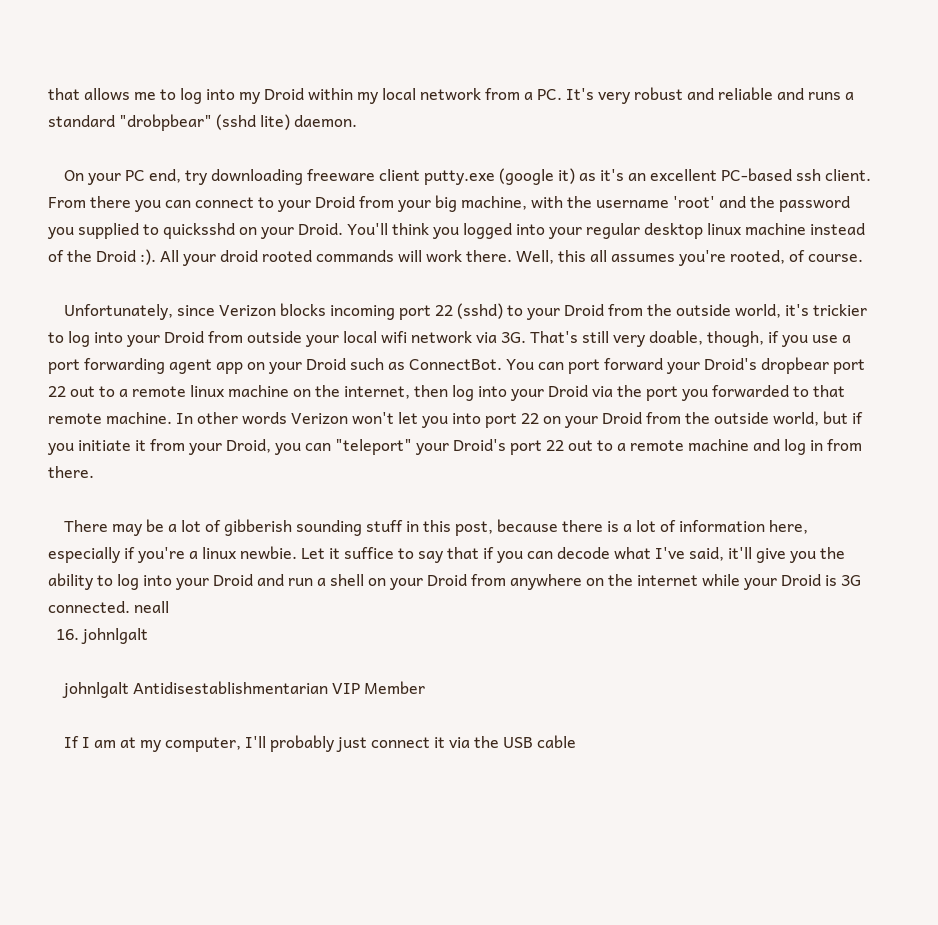that allows me to log into my Droid within my local network from a PC. It's very robust and reliable and runs a standard "drobpbear" (sshd lite) daemon.

    On your PC end, try downloading freeware client putty.exe (google it) as it's an excellent PC-based ssh client. From there you can connect to your Droid from your big machine, with the username 'root' and the password you supplied to quicksshd on your Droid. You'll think you logged into your regular desktop linux machine instead of the Droid :). All your droid rooted commands will work there. Well, this all assumes you're rooted, of course.

    Unfortunately, since Verizon blocks incoming port 22 (sshd) to your Droid from the outside world, it's trickier to log into your Droid from outside your local wifi network via 3G. That's still very doable, though, if you use a port forwarding agent app on your Droid such as ConnectBot. You can port forward your Droid's dropbear port 22 out to a remote linux machine on the internet, then log into your Droid via the port you forwarded to that remote machine. In other words Verizon won't let you into port 22 on your Droid from the outside world, but if you initiate it from your Droid, you can "teleport" your Droid's port 22 out to a remote machine and log in from there.

    There may be a lot of gibberish sounding stuff in this post, because there is a lot of information here, especially if you're a linux newbie. Let it suffice to say that if you can decode what I've said, it'll give you the ability to log into your Droid and run a shell on your Droid from anywhere on the internet while your Droid is 3G connected. neall
  16. johnlgalt

    johnlgalt Antidisestablishmentarian VIP Member

    If I am at my computer, I'll probably just connect it via the USB cable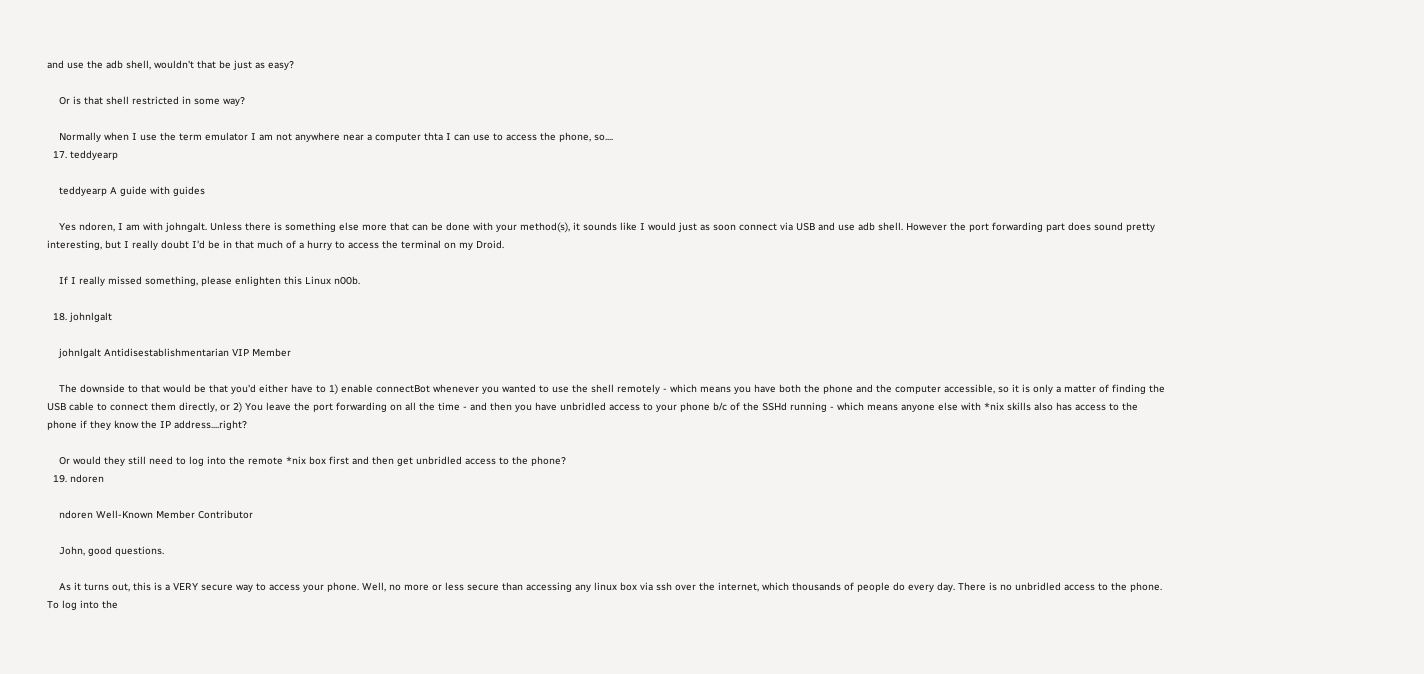and use the adb shell, wouldn't that be just as easy?

    Or is that shell restricted in some way?

    Normally when I use the term emulator I am not anywhere near a computer thta I can use to access the phone, so....
  17. teddyearp

    teddyearp A guide with guides

    Yes ndoren, I am with johngalt. Unless there is something else more that can be done with your method(s), it sounds like I would just as soon connect via USB and use adb shell. However the port forwarding part does sound pretty interesting, but I really doubt I'd be in that much of a hurry to access the terminal on my Droid.

    If I really missed something, please enlighten this Linux n00b.

  18. johnlgalt

    johnlgalt Antidisestablishmentarian VIP Member

    The downside to that would be that you'd either have to 1) enable connectBot whenever you wanted to use the shell remotely - which means you have both the phone and the computer accessible, so it is only a matter of finding the USB cable to connect them directly, or 2) You leave the port forwarding on all the time - and then you have unbridled access to your phone b/c of the SSHd running - which means anyone else with *nix skills also has access to the phone if they know the IP address....right?

    Or would they still need to log into the remote *nix box first and then get unbridled access to the phone?
  19. ndoren

    ndoren Well-Known Member Contributor

    John, good questions.

    As it turns out, this is a VERY secure way to access your phone. Well, no more or less secure than accessing any linux box via ssh over the internet, which thousands of people do every day. There is no unbridled access to the phone. To log into the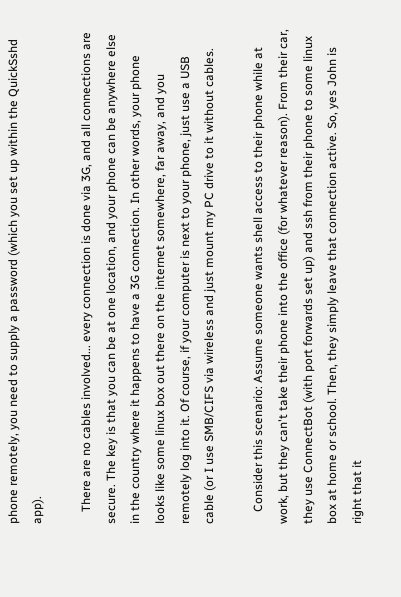phone remotely, you need to supply a password (which you set up within the QuickSshd app).

    There are no cables involved... every connection is done via 3G, and all connections are secure. The key is that you can be at one location, and your phone can be anywhere else in the country where it happens to have a 3G connection. In other words, your phone looks like some linux box out there on the internet somewhere, far away, and you remotely log into it. Of course, if your computer is next to your phone, just use a USB cable (or I use SMB/CIFS via wireless and just mount my PC drive to it without cables.

    Consider this scenario: Assume someone wants shell access to their phone while at work, but they can't take their phone into the office (for whatever reason). From their car, they use ConnectBot (with port forwards set up) and ssh from their phone to some linux box at home or school. Then, they simply leave that connection active. So, yes John is right that it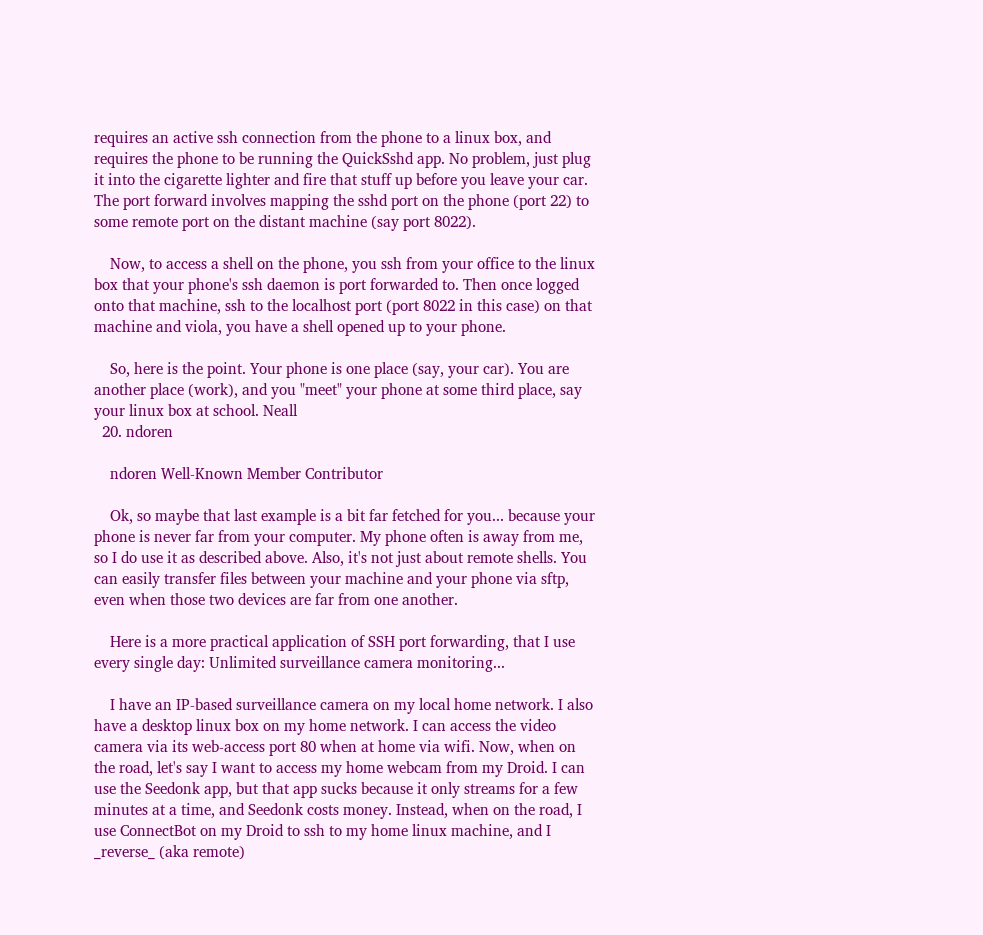requires an active ssh connection from the phone to a linux box, and requires the phone to be running the QuickSshd app. No problem, just plug it into the cigarette lighter and fire that stuff up before you leave your car. The port forward involves mapping the sshd port on the phone (port 22) to some remote port on the distant machine (say port 8022).

    Now, to access a shell on the phone, you ssh from your office to the linux box that your phone's ssh daemon is port forwarded to. Then once logged onto that machine, ssh to the localhost port (port 8022 in this case) on that machine and viola, you have a shell opened up to your phone.

    So, here is the point. Your phone is one place (say, your car). You are another place (work), and you "meet" your phone at some third place, say your linux box at school. Neall
  20. ndoren

    ndoren Well-Known Member Contributor

    Ok, so maybe that last example is a bit far fetched for you... because your phone is never far from your computer. My phone often is away from me, so I do use it as described above. Also, it's not just about remote shells. You can easily transfer files between your machine and your phone via sftp, even when those two devices are far from one another.

    Here is a more practical application of SSH port forwarding, that I use every single day: Unlimited surveillance camera monitoring...

    I have an IP-based surveillance camera on my local home network. I also have a desktop linux box on my home network. I can access the video camera via its web-access port 80 when at home via wifi. Now, when on the road, let's say I want to access my home webcam from my Droid. I can use the Seedonk app, but that app sucks because it only streams for a few minutes at a time, and Seedonk costs money. Instead, when on the road, I use ConnectBot on my Droid to ssh to my home linux machine, and I _reverse_ (aka remote)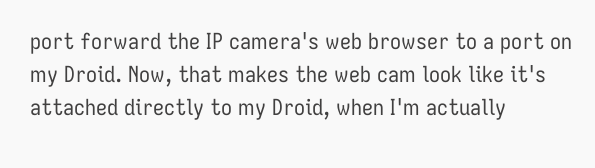port forward the IP camera's web browser to a port on my Droid. Now, that makes the web cam look like it's attached directly to my Droid, when I'm actually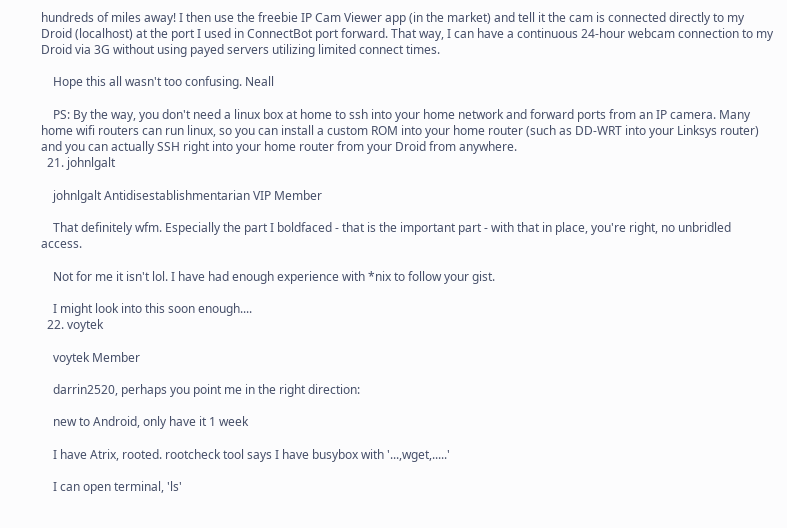hundreds of miles away! I then use the freebie IP Cam Viewer app (in the market) and tell it the cam is connected directly to my Droid (localhost) at the port I used in ConnectBot port forward. That way, I can have a continuous 24-hour webcam connection to my Droid via 3G without using payed servers utilizing limited connect times.

    Hope this all wasn't too confusing. Neall

    PS: By the way, you don't need a linux box at home to ssh into your home network and forward ports from an IP camera. Many home wifi routers can run linux, so you can install a custom ROM into your home router (such as DD-WRT into your Linksys router) and you can actually SSH right into your home router from your Droid from anywhere.
  21. johnlgalt

    johnlgalt Antidisestablishmentarian VIP Member

    That definitely wfm. Especially the part I boldfaced - that is the important part - with that in place, you're right, no unbridled access.

    Not for me it isn't lol. I have had enough experience with *nix to follow your gist.

    I might look into this soon enough....
  22. voytek

    voytek Member

    darrin2520, perhaps you point me in the right direction:

    new to Android, only have it 1 week

    I have Atrix, rooted. rootcheck tool says I have busybox with '...,wget,.....'

    I can open terminal, 'ls'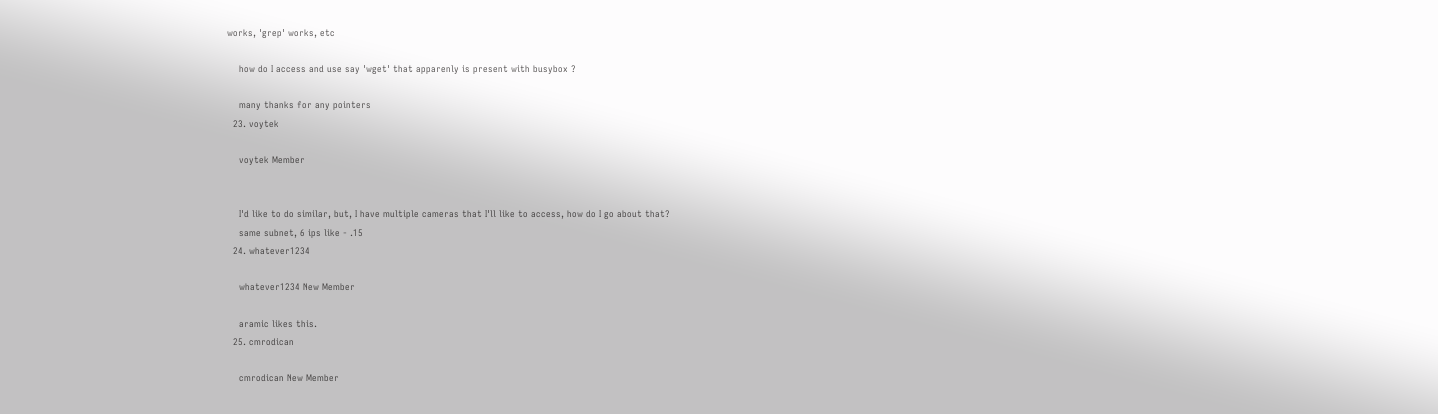works, 'grep' works, etc

    how do I access and use say 'wget' that apparenly is present with busybox ?

    many thanks for any pointers
  23. voytek

    voytek Member


    I'd like to do similar, but, I have multiple cameras that I'll like to access, how do I go about that?
    same subnet, 6 ips like - .15
  24. whatever1234

    whatever1234 New Member

    aramic likes this.
  25. cmrodican

    cmrodican New Member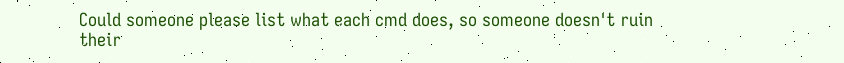Could someone please list what each cmd does, so someone doesn't ruin their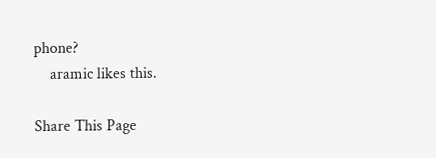phone?
    aramic likes this.

Share This Page